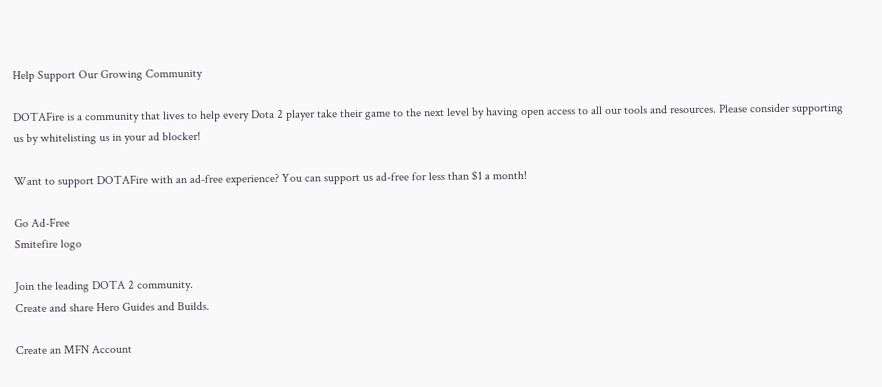Help Support Our Growing Community

DOTAFire is a community that lives to help every Dota 2 player take their game to the next level by having open access to all our tools and resources. Please consider supporting us by whitelisting us in your ad blocker!

Want to support DOTAFire with an ad-free experience? You can support us ad-free for less than $1 a month!

Go Ad-Free
Smitefire logo

Join the leading DOTA 2 community.
Create and share Hero Guides and Builds.

Create an MFN Account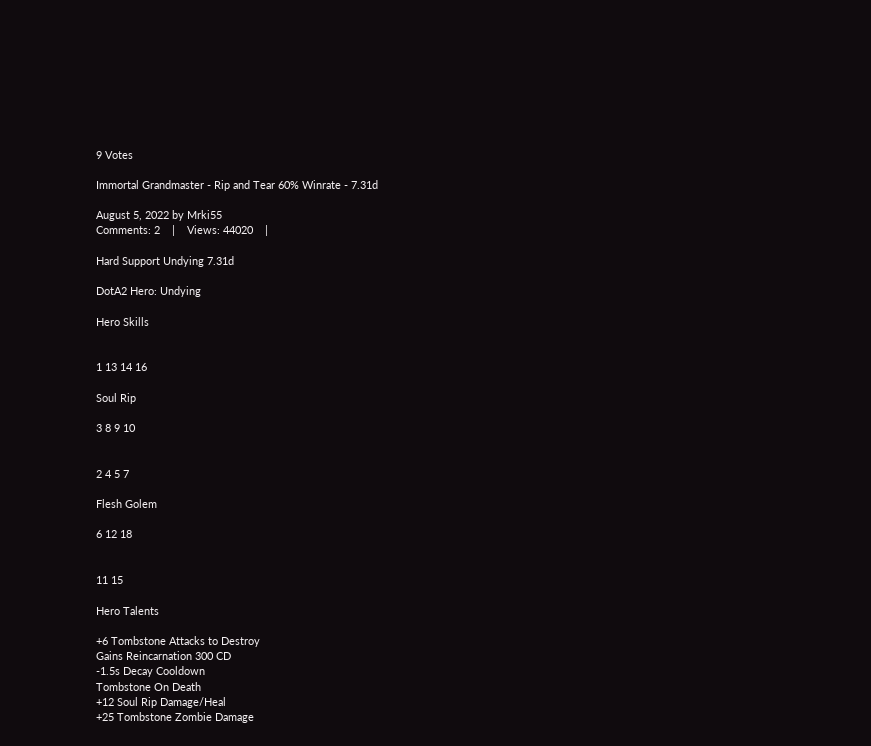9 Votes

Immortal Grandmaster - Rip and Tear 60% Winrate - 7.31d

August 5, 2022 by Mrki55
Comments: 2    |    Views: 44020    |

Hard Support Undying 7.31d

DotA2 Hero: Undying

Hero Skills


1 13 14 16

Soul Rip

3 8 9 10


2 4 5 7

Flesh Golem

6 12 18


11 15

Hero Talents

+6 Tombstone Attacks to Destroy
Gains Reincarnation 300 CD
-1.5s Decay Cooldown
Tombstone On Death
+12 Soul Rip Damage/Heal
+25 Tombstone Zombie Damage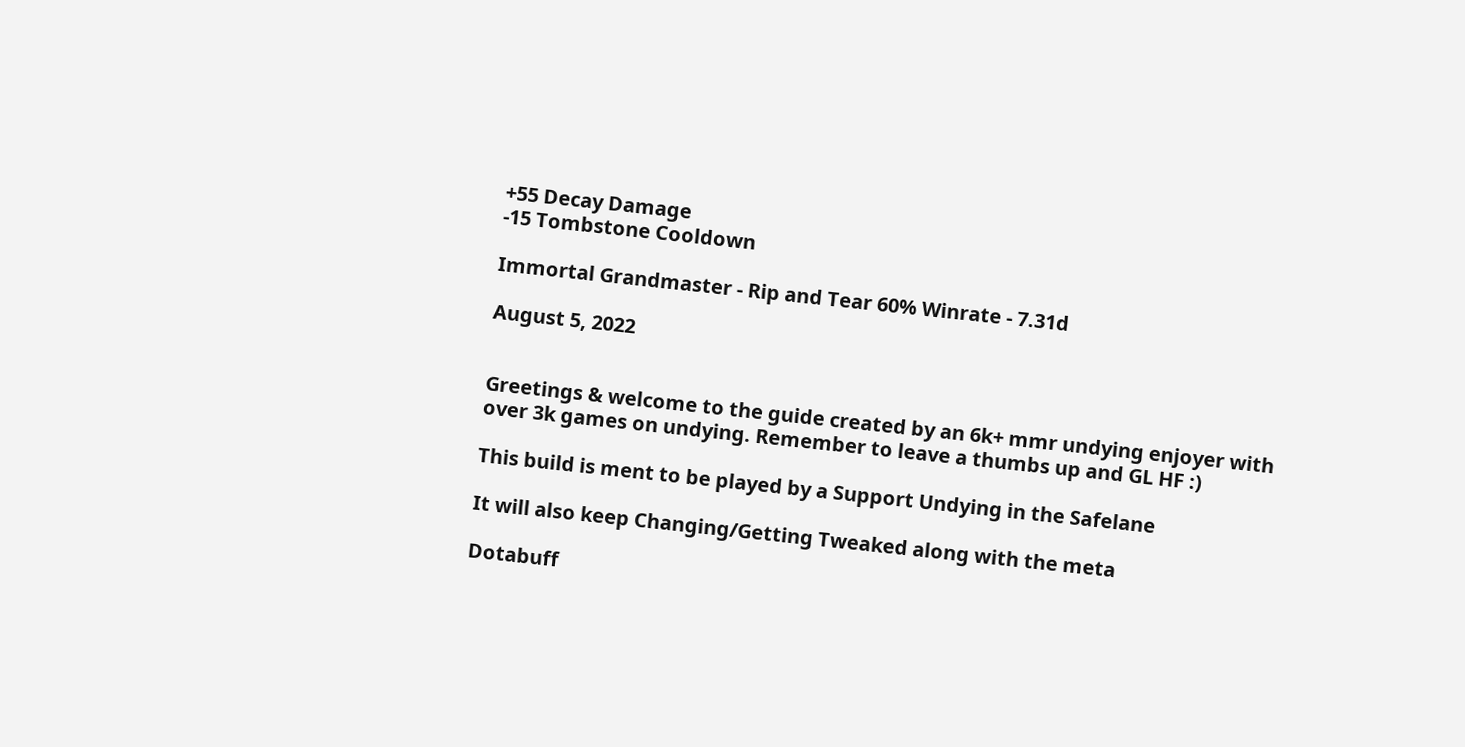+55 Decay Damage
-15 Tombstone Cooldown

Immortal Grandmaster - Rip and Tear 60% Winrate - 7.31d

August 5, 2022


Greetings & welcome to the guide created by an 6k+ mmr undying enjoyer with over 3k games on undying. Remember to leave a thumbs up and GL HF :)

This build is ment to be played by a Support Undying in the Safelane

It will also keep Changing/Getting Tweaked along with the meta

Dotabuff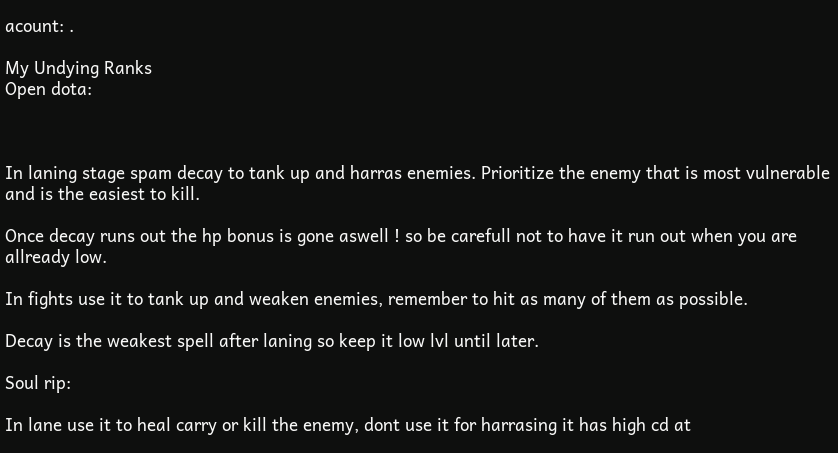acount: .

My Undying Ranks
Open dota:



In laning stage spam decay to tank up and harras enemies. Prioritize the enemy that is most vulnerable and is the easiest to kill.

Once decay runs out the hp bonus is gone aswell ! so be carefull not to have it run out when you are allready low.

In fights use it to tank up and weaken enemies, remember to hit as many of them as possible.

Decay is the weakest spell after laning so keep it low lvl until later.

Soul rip:

In lane use it to heal carry or kill the enemy, dont use it for harrasing it has high cd at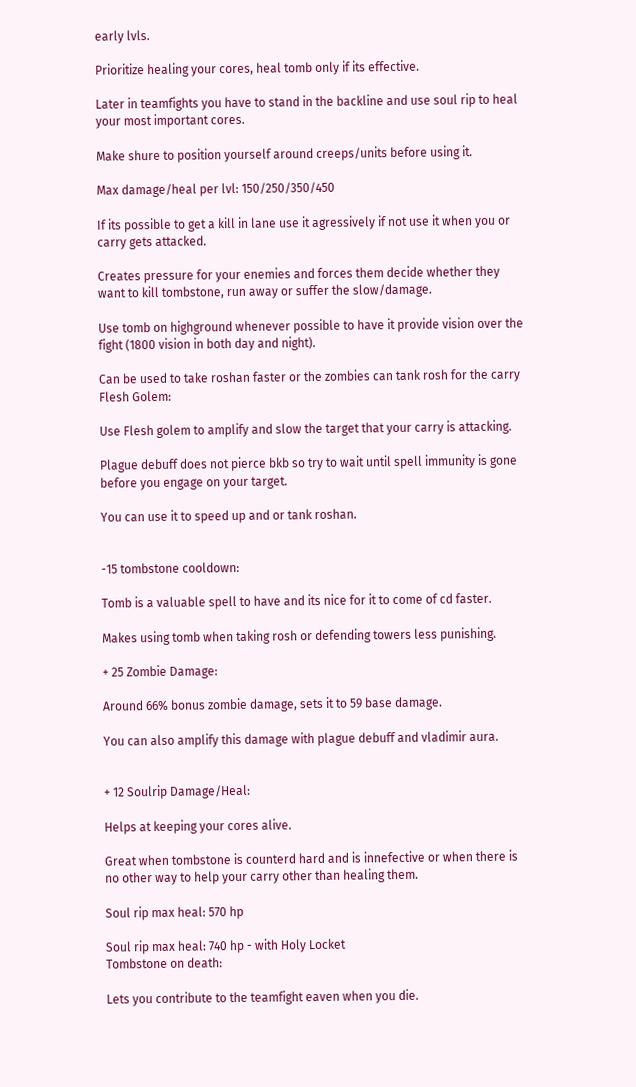early lvls.

Prioritize healing your cores, heal tomb only if its effective.

Later in teamfights you have to stand in the backline and use soul rip to heal your most important cores.

Make shure to position yourself around creeps/units before using it.

Max damage/heal per lvl: 150/250/350/450

If its possible to get a kill in lane use it agressively if not use it when you or carry gets attacked.

Creates pressure for your enemies and forces them decide whether they want to kill tombstone, run away or suffer the slow/damage.

Use tomb on highground whenever possible to have it provide vision over the fight (1800 vision in both day and night).

Can be used to take roshan faster or the zombies can tank rosh for the carry
Flesh Golem:

Use Flesh golem to amplify and slow the target that your carry is attacking.

Plague debuff does not pierce bkb so try to wait until spell immunity is gone before you engage on your target.

You can use it to speed up and or tank roshan.


-15 tombstone cooldown:

Tomb is a valuable spell to have and its nice for it to come of cd faster.

Makes using tomb when taking rosh or defending towers less punishing.

+ 25 Zombie Damage:

Around 66% bonus zombie damage, sets it to 59 base damage.

You can also amplify this damage with plague debuff and vladimir aura.


+ 12 Soulrip Damage/Heal:

Helps at keeping your cores alive.

Great when tombstone is counterd hard and is innefective or when there is no other way to help your carry other than healing them.

Soul rip max heal: 570 hp

Soul rip max heal: 740 hp - with Holy Locket
Tombstone on death:

Lets you contribute to the teamfight eaven when you die.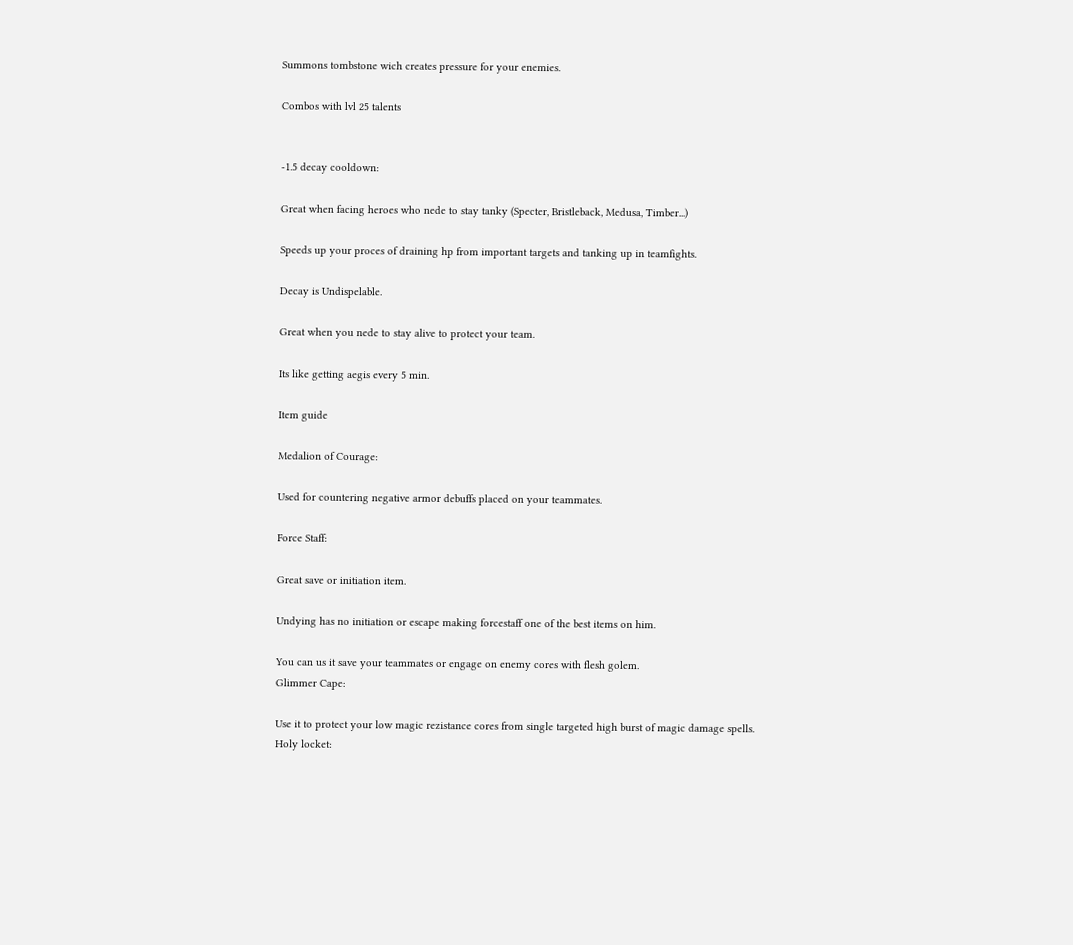Summons tombstone wich creates pressure for your enemies.

Combos with lvl 25 talents


-1.5 decay cooldown:

Great when facing heroes who nede to stay tanky (Specter, Bristleback, Medusa, Timber...)

Speeds up your proces of draining hp from important targets and tanking up in teamfights.

Decay is Undispelable.

Great when you nede to stay alive to protect your team.

Its like getting aegis every 5 min.

Item guide

Medalion of Courage:

Used for countering negative armor debuffs placed on your teammates.

Force Staff:

Great save or initiation item.

Undying has no initiation or escape making forcestaff one of the best items on him.

You can us it save your teammates or engage on enemy cores with flesh golem.
Glimmer Cape:

Use it to protect your low magic rezistance cores from single targeted high burst of magic damage spells.
Holy locket: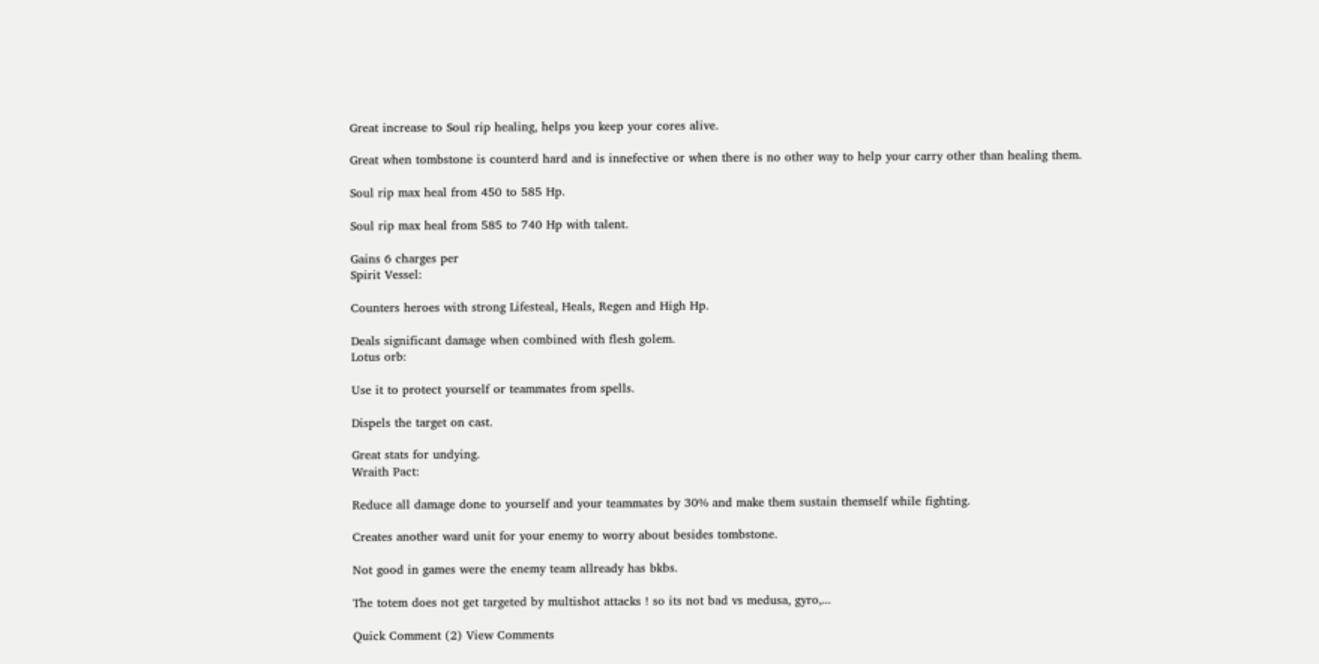Great increase to Soul rip healing, helps you keep your cores alive.

Great when tombstone is counterd hard and is innefective or when there is no other way to help your carry other than healing them.

Soul rip max heal from 450 to 585 Hp.

Soul rip max heal from 585 to 740 Hp with talent.

Gains 6 charges per
Spirit Vessel:

Counters heroes with strong Lifesteal, Heals, Regen and High Hp.

Deals significant damage when combined with flesh golem.
Lotus orb:

Use it to protect yourself or teammates from spells.

Dispels the target on cast.

Great stats for undying.
Wraith Pact:

Reduce all damage done to yourself and your teammates by 30% and make them sustain themself while fighting.

Creates another ward unit for your enemy to worry about besides tombstone.

Not good in games were the enemy team allready has bkbs.

The totem does not get targeted by multishot attacks ! so its not bad vs medusa, gyro,...

Quick Comment (2) View Comments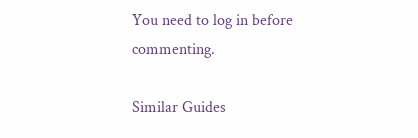You need to log in before commenting.

Similar Guides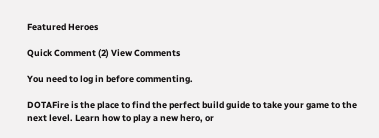Featured Heroes

Quick Comment (2) View Comments

You need to log in before commenting.

DOTAFire is the place to find the perfect build guide to take your game to the next level. Learn how to play a new hero, or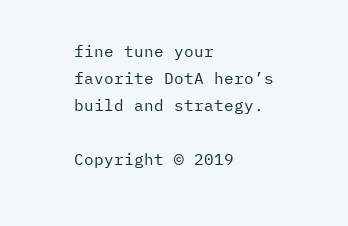fine tune your favorite DotA hero’s build and strategy.

Copyright © 2019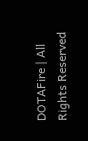DOTAFire | All Rights Reserved